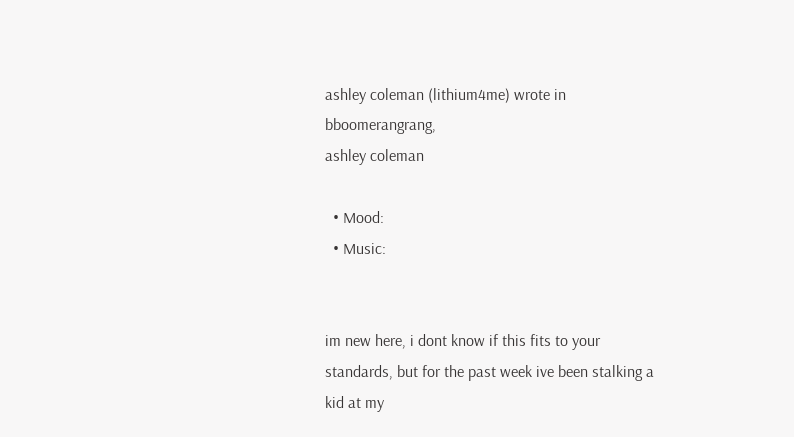ashley coleman (lithium4me) wrote in bboomerangrang,
ashley coleman

  • Mood:
  • Music:


im new here, i dont know if this fits to your standards, but for the past week ive been stalking a kid at my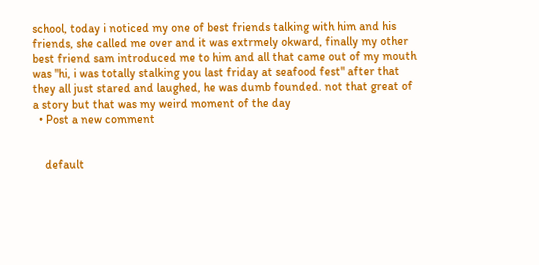school, today i noticed my one of best friends talking with him and his friends, she called me over and it was extrmely okward, finally my other best friend sam introduced me to him and all that came out of my mouth was "hi, i was totally stalking you last friday at seafood fest" after that they all just stared and laughed, he was dumb founded. not that great of a story but that was my weird moment of the day
  • Post a new comment


    default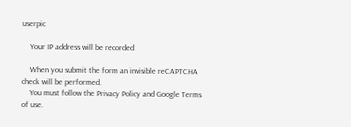userpic

    Your IP address will be recorded

    When you submit the form an invisible reCAPTCHA check will be performed.
    You must follow the Privacy Policy and Google Terms of use.